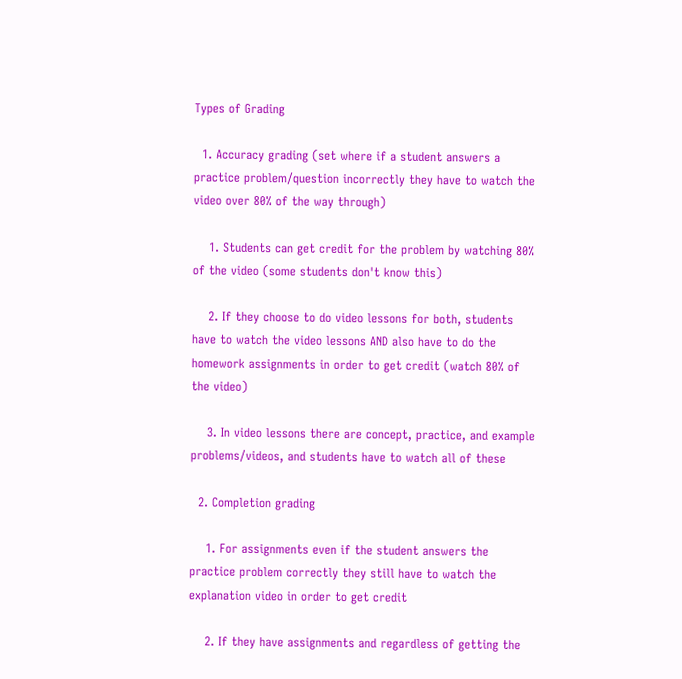Types of Grading

  1. Accuracy grading (set where if a student answers a practice problem/question incorrectly they have to watch the video over 80% of the way through)

    1. Students can get credit for the problem by watching 80% of the video (some students don't know this)

    2. If they choose to do video lessons for both, students have to watch the video lessons AND also have to do the homework assignments in order to get credit (watch 80% of the video)

    3. In video lessons there are concept, practice, and example problems/videos, and students have to watch all of these

  2. Completion grading

    1. For assignments even if the student answers the practice problem correctly they still have to watch the explanation video in order to get credit

    2. If they have assignments and regardless of getting the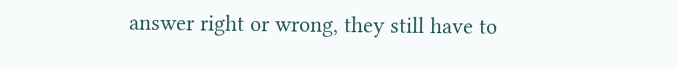answer right or wrong, they still have to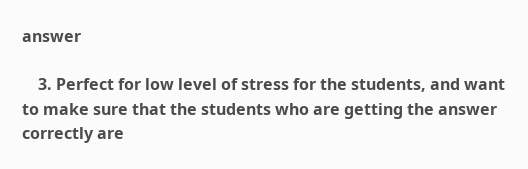answer

    3. Perfect for low level of stress for the students, and want to make sure that the students who are getting the answer correctly are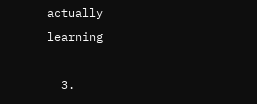actually learning

  3.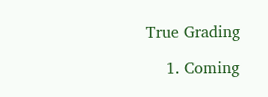True Grading

    1. Coming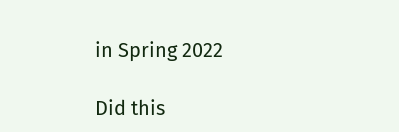in Spring 2022

Did this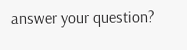answer your question?